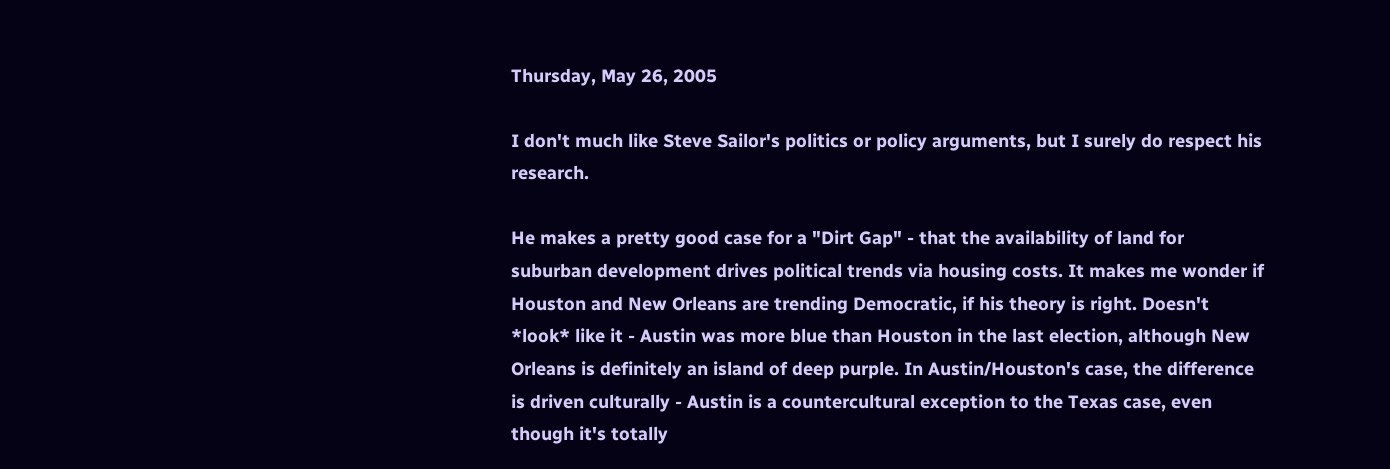Thursday, May 26, 2005

I don't much like Steve Sailor's politics or policy arguments, but I surely do respect his research.

He makes a pretty good case for a "Dirt Gap" - that the availability of land for suburban development drives political trends via housing costs. It makes me wonder if Houston and New Orleans are trending Democratic, if his theory is right. Doesn't *look* like it - Austin was more blue than Houston in the last election, although New Orleans is definitely an island of deep purple. In Austin/Houston's case, the difference is driven culturally - Austin is a countercultural exception to the Texas case, even though it's totally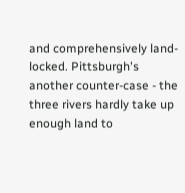and comprehensively land-locked. Pittsburgh's another counter-case - the three rivers hardly take up enough land to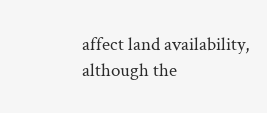affect land availability, although the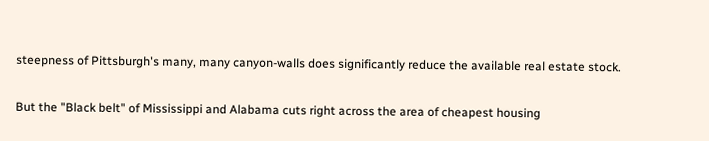steepness of Pittsburgh's many, many canyon-walls does significantly reduce the available real estate stock.

But the "Black belt" of Mississippi and Alabama cuts right across the area of cheapest housing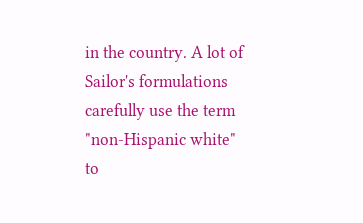in the country. A lot of Sailor's formulations carefully use the term "non-Hispanic white" to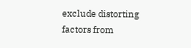exclude distorting factors from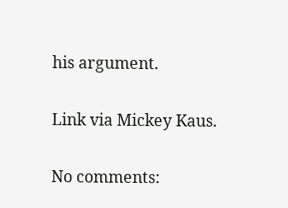his argument.

Link via Mickey Kaus.

No comments: